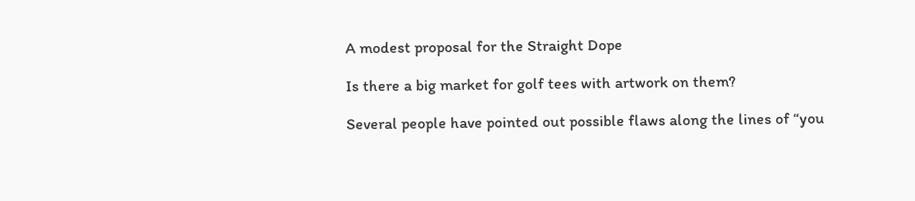A modest proposal for the Straight Dope

Is there a big market for golf tees with artwork on them?

Several people have pointed out possible flaws along the lines of “you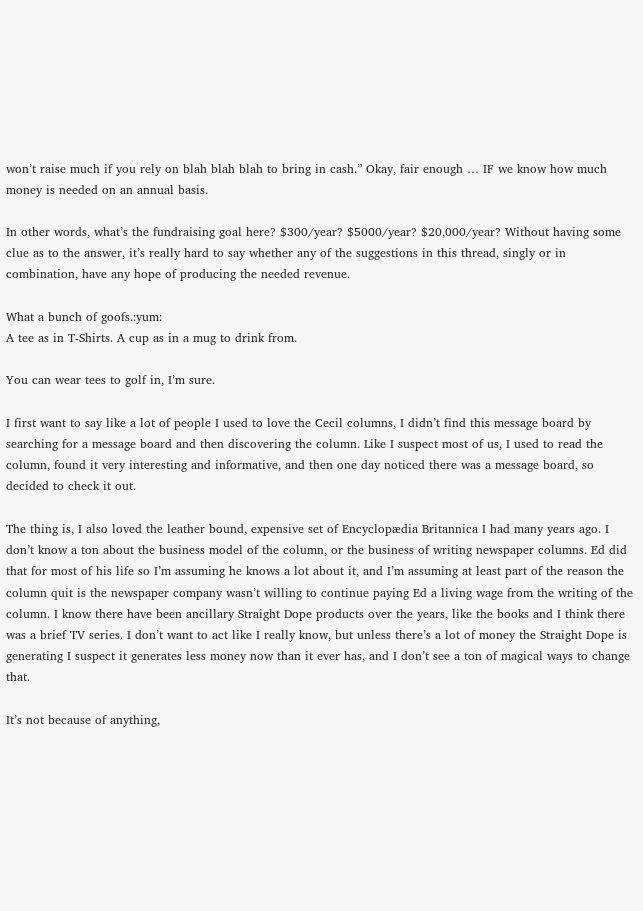won’t raise much if you rely on blah blah blah to bring in cash.” Okay, fair enough … IF we know how much money is needed on an annual basis.

In other words, what’s the fundraising goal here? $300/year? $5000/year? $20,000/year? Without having some clue as to the answer, it’s really hard to say whether any of the suggestions in this thread, singly or in combination, have any hope of producing the needed revenue.

What a bunch of goofs.:yum:
A tee as in T-Shirts. A cup as in a mug to drink from.

You can wear tees to golf in, I’m sure.

I first want to say like a lot of people I used to love the Cecil columns, I didn’t find this message board by searching for a message board and then discovering the column. Like I suspect most of us, I used to read the column, found it very interesting and informative, and then one day noticed there was a message board, so decided to check it out.

The thing is, I also loved the leather bound, expensive set of Encyclopædia Britannica I had many years ago. I don’t know a ton about the business model of the column, or the business of writing newspaper columns. Ed did that for most of his life so I’m assuming he knows a lot about it, and I’m assuming at least part of the reason the column quit is the newspaper company wasn’t willing to continue paying Ed a living wage from the writing of the column. I know there have been ancillary Straight Dope products over the years, like the books and I think there was a brief TV series. I don’t want to act like I really know, but unless there’s a lot of money the Straight Dope is generating I suspect it generates less money now than it ever has, and I don’t see a ton of magical ways to change that.

It’s not because of anything,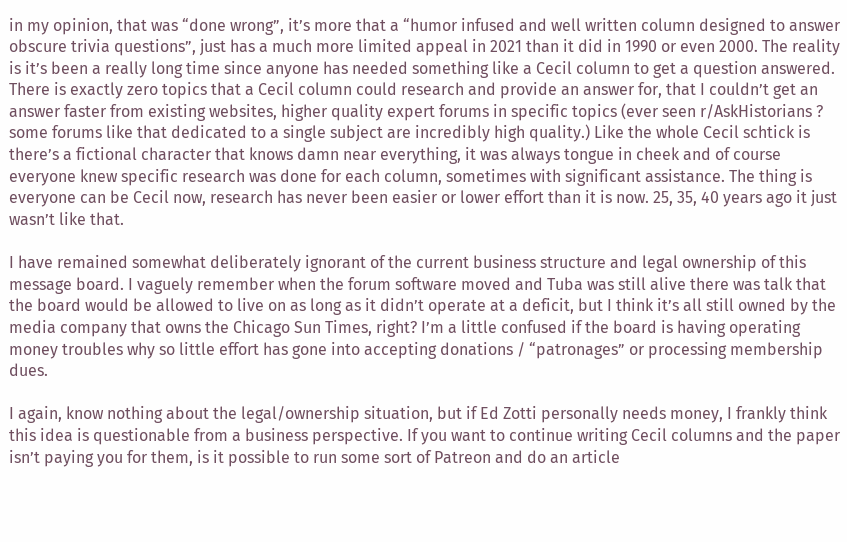in my opinion, that was “done wrong”, it’s more that a “humor infused and well written column designed to answer obscure trivia questions”, just has a much more limited appeal in 2021 than it did in 1990 or even 2000. The reality is it’s been a really long time since anyone has needed something like a Cecil column to get a question answered. There is exactly zero topics that a Cecil column could research and provide an answer for, that I couldn’t get an answer faster from existing websites, higher quality expert forums in specific topics (ever seen r/AskHistorians ? some forums like that dedicated to a single subject are incredibly high quality.) Like the whole Cecil schtick is there’s a fictional character that knows damn near everything, it was always tongue in cheek and of course everyone knew specific research was done for each column, sometimes with significant assistance. The thing is everyone can be Cecil now, research has never been easier or lower effort than it is now. 25, 35, 40 years ago it just wasn’t like that.

I have remained somewhat deliberately ignorant of the current business structure and legal ownership of this message board. I vaguely remember when the forum software moved and Tuba was still alive there was talk that the board would be allowed to live on as long as it didn’t operate at a deficit, but I think it’s all still owned by the media company that owns the Chicago Sun Times, right? I’m a little confused if the board is having operating money troubles why so little effort has gone into accepting donations / “patronages” or processing membership dues.

I again, know nothing about the legal/ownership situation, but if Ed Zotti personally needs money, I frankly think this idea is questionable from a business perspective. If you want to continue writing Cecil columns and the paper isn’t paying you for them, is it possible to run some sort of Patreon and do an article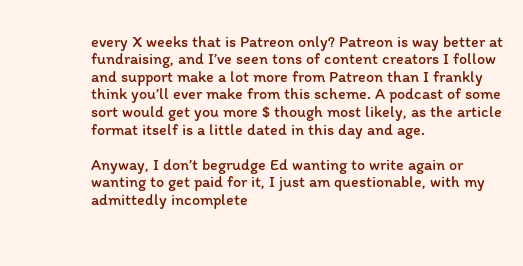every X weeks that is Patreon only? Patreon is way better at fundraising, and I’ve seen tons of content creators I follow and support make a lot more from Patreon than I frankly think you’ll ever make from this scheme. A podcast of some sort would get you more $ though most likely, as the article format itself is a little dated in this day and age.

Anyway, I don’t begrudge Ed wanting to write again or wanting to get paid for it, I just am questionable, with my admittedly incomplete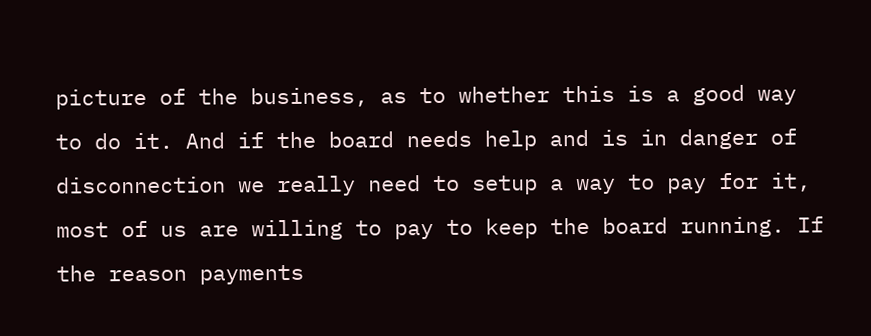picture of the business, as to whether this is a good way to do it. And if the board needs help and is in danger of disconnection we really need to setup a way to pay for it, most of us are willing to pay to keep the board running. If the reason payments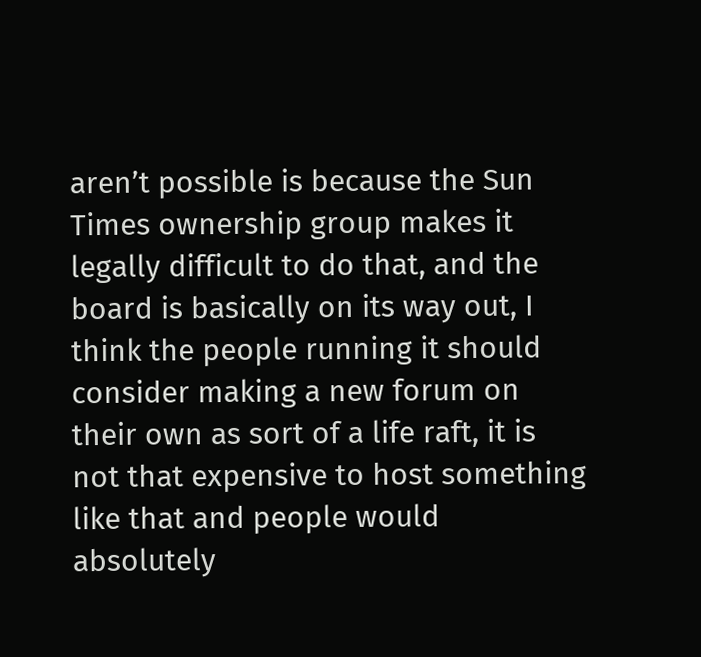aren’t possible is because the Sun Times ownership group makes it legally difficult to do that, and the board is basically on its way out, I think the people running it should consider making a new forum on their own as sort of a life raft, it is not that expensive to host something like that and people would absolutely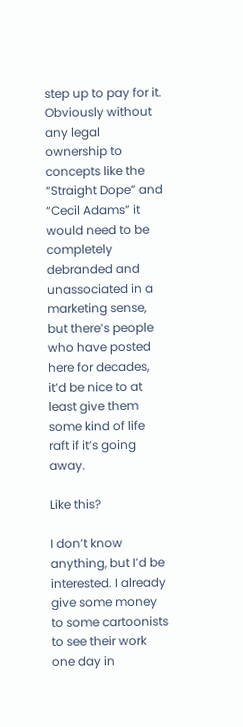step up to pay for it. Obviously without any legal ownership to concepts like the “Straight Dope” and “Cecil Adams” it would need to be completely debranded and unassociated in a marketing sense, but there’s people who have posted here for decades, it’d be nice to at least give them some kind of life raft if it’s going away.

Like this?

I don’t know anything, but I’d be interested. I already give some money to some cartoonists to see their work one day in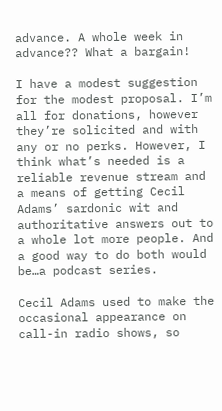advance. A whole week in advance?? What a bargain!

I have a modest suggestion for the modest proposal. I’m all for donations, however they’re solicited and with any or no perks. However, I think what’s needed is a reliable revenue stream and a means of getting Cecil Adams’ sardonic wit and authoritative answers out to a whole lot more people. And a good way to do both would be…a podcast series.

Cecil Adams used to make the occasional appearance on call-in radio shows, so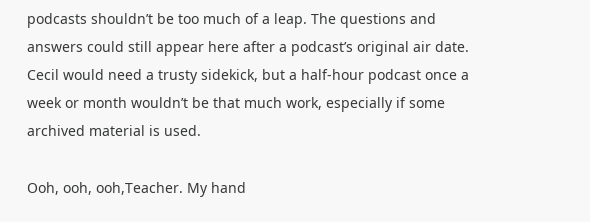podcasts shouldn’t be too much of a leap. The questions and answers could still appear here after a podcast’s original air date. Cecil would need a trusty sidekick, but a half-hour podcast once a week or month wouldn’t be that much work, especially if some archived material is used.

Ooh, ooh, ooh,Teacher. My hand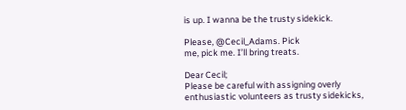is up. I wanna be the trusty sidekick.

Please, @Cecil_Adams. Pick
me, pick me. I’ll bring treats.

Dear Cecil;
Please be careful with assigning overly enthusiastic volunteers as trusty sidekicks,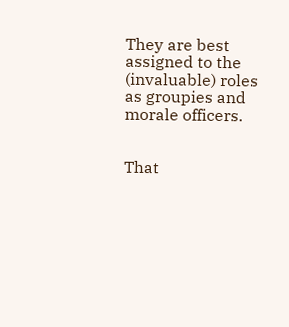They are best assigned to the (invaluable) roles as groupies and morale officers.


That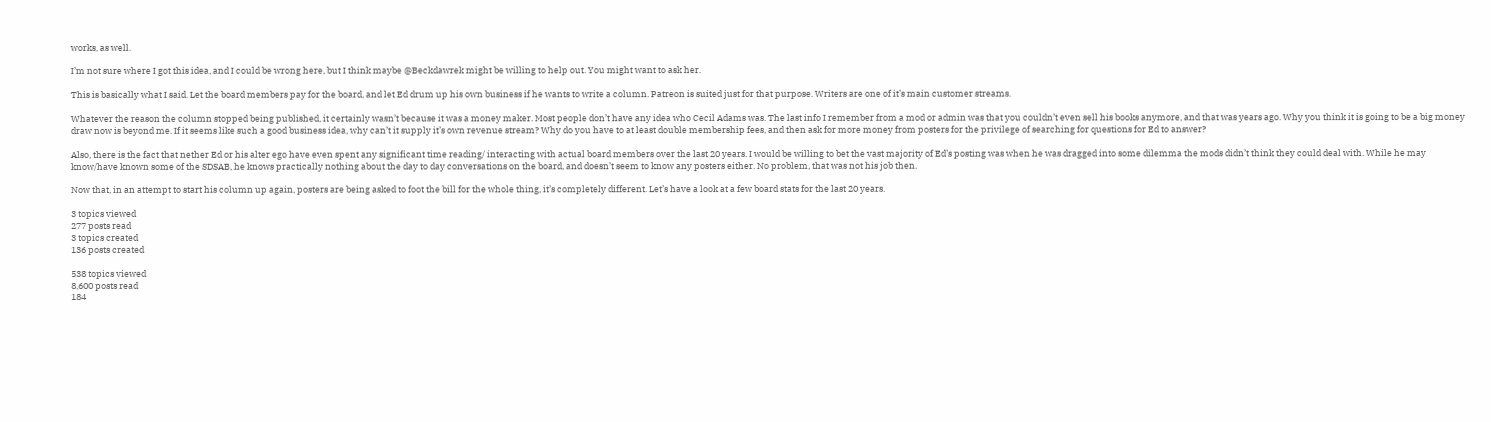works, as well.

I’m not sure where I got this idea, and I could be wrong here, but I think maybe @Beckdawrek might be willing to help out. You might want to ask her.

This is basically what I said. Let the board members pay for the board, and let Ed drum up his own business if he wants to write a column. Patreon is suited just for that purpose. Writers are one of it’s main customer streams.

Whatever the reason the column stopped being published, it certainly wasn’t because it was a money maker. Most people don’t have any idea who Cecil Adams was. The last info I remember from a mod or admin was that you couldn’t even sell his books anymore, and that was years ago. Why you think it is going to be a big money draw now is beyond me. If it seems like such a good business idea, why can’t it supply it’s own revenue stream? Why do you have to at least double membership fees, and then ask for more money from posters for the privilege of searching for questions for Ed to answer?

Also, there is the fact that nether Ed or his alter ego have even spent any significant time reading/ interacting with actual board members over the last 20 years. I would be willing to bet the vast majority of Ed’s posting was when he was dragged into some dilemma the mods didn’t think they could deal with. While he may know/have known some of the SDSAB, he knows practically nothing about the day to day conversations on the board, and doesn’t seem to know any posters either. No problem, that was not his job then.

Now that, in an attempt to start his column up again, posters are being asked to foot the bill for the whole thing, it’s completely different. Let’s have a look at a few board stats for the last 20 years.

3 topics viewed
277 posts read
3 topics created
136 posts created

538 topics viewed
8,600 posts read
184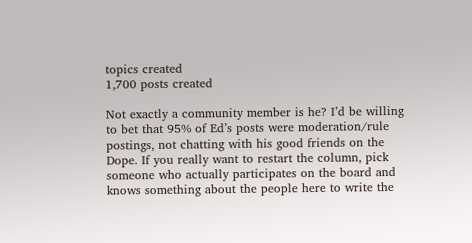topics created
1,700 posts created

Not exactly a community member is he? I’d be willing to bet that 95% of Ed’s posts were moderation/rule postings, not chatting with his good friends on the Dope. If you really want to restart the column, pick someone who actually participates on the board and knows something about the people here to write the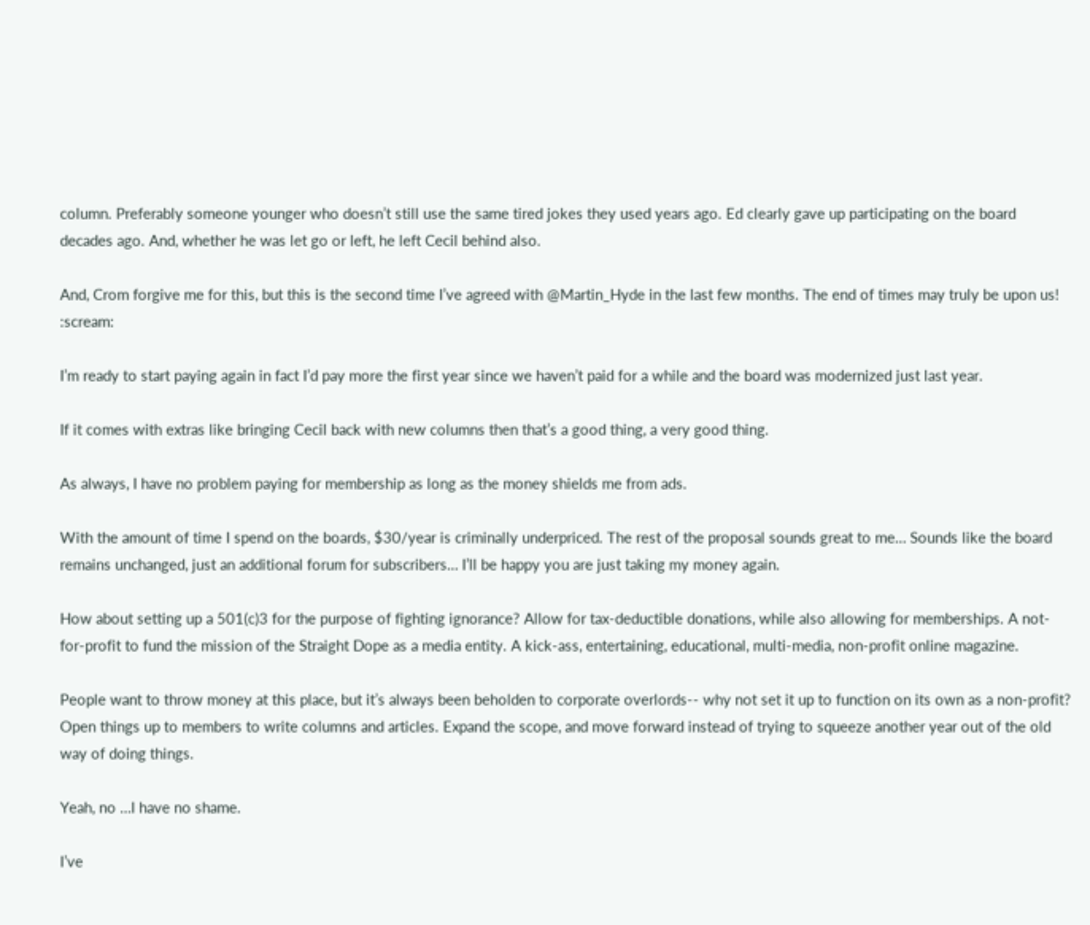column. Preferably someone younger who doesn’t still use the same tired jokes they used years ago. Ed clearly gave up participating on the board decades ago. And, whether he was let go or left, he left Cecil behind also.

And, Crom forgive me for this, but this is the second time I’ve agreed with @Martin_Hyde in the last few months. The end of times may truly be upon us! :scream:

I’m ready to start paying again in fact I’d pay more the first year since we haven’t paid for a while and the board was modernized just last year.

If it comes with extras like bringing Cecil back with new columns then that’s a good thing, a very good thing.

As always, I have no problem paying for membership as long as the money shields me from ads.

With the amount of time I spend on the boards, $30/year is criminally underpriced. The rest of the proposal sounds great to me… Sounds like the board remains unchanged, just an additional forum for subscribers… I’ll be happy you are just taking my money again.

How about setting up a 501(c)3 for the purpose of fighting ignorance? Allow for tax-deductible donations, while also allowing for memberships. A not-for-profit to fund the mission of the Straight Dope as a media entity. A kick-ass, entertaining, educational, multi-media, non-profit online magazine.

People want to throw money at this place, but it’s always been beholden to corporate overlords-- why not set it up to function on its own as a non-profit? Open things up to members to write columns and articles. Expand the scope, and move forward instead of trying to squeeze another year out of the old way of doing things.

Yeah, no …I have no shame.

I’ve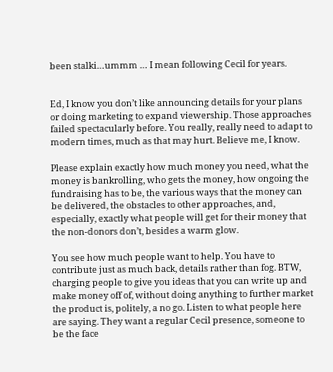been stalki…ummm … I mean following Cecil for years.


Ed, I know you don’t like announcing details for your plans or doing marketing to expand viewership. Those approaches failed spectacularly before. You really, really need to adapt to modern times, much as that may hurt. Believe me, I know.

Please explain exactly how much money you need, what the money is bankrolling, who gets the money, how ongoing the fundraising has to be, the various ways that the money can be delivered, the obstacles to other approaches, and, especially, exactly what people will get for their money that the non-donors don’t, besides a warm glow.

You see how much people want to help. You have to contribute just as much back, details rather than fog. BTW, charging people to give you ideas that you can write up and make money off of, without doing anything to further market the product is, politely, a no go. Listen to what people here are saying. They want a regular Cecil presence, someone to be the face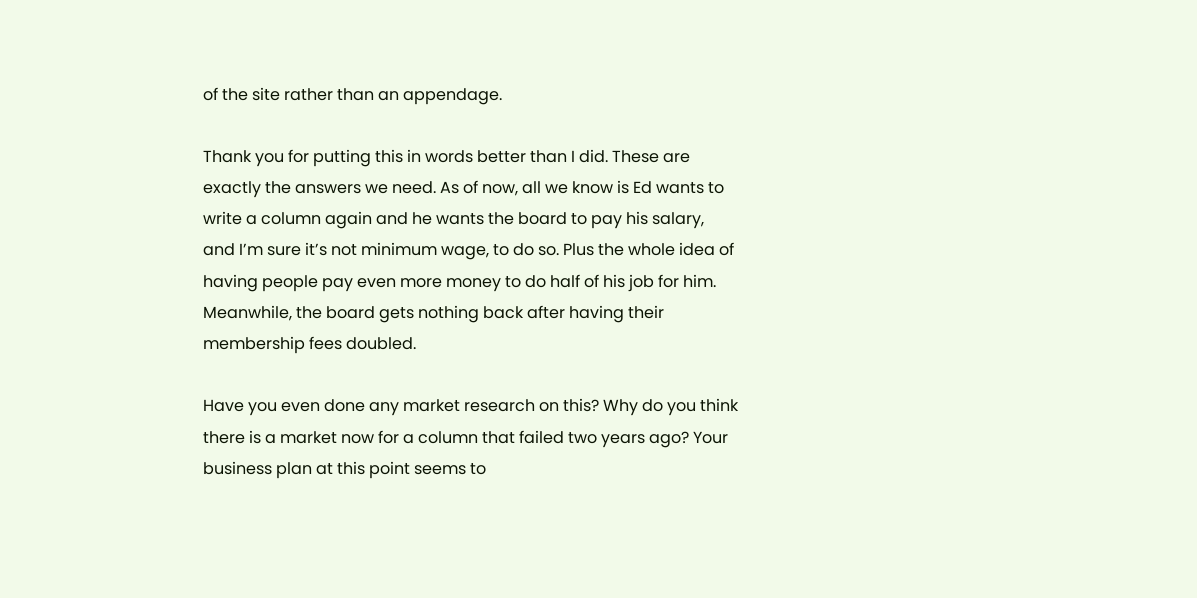of the site rather than an appendage.

Thank you for putting this in words better than I did. These are exactly the answers we need. As of now, all we know is Ed wants to write a column again and he wants the board to pay his salary, and I’m sure it’s not minimum wage, to do so. Plus the whole idea of having people pay even more money to do half of his job for him. Meanwhile, the board gets nothing back after having their membership fees doubled.

Have you even done any market research on this? Why do you think there is a market now for a column that failed two years ago? Your business plan at this point seems to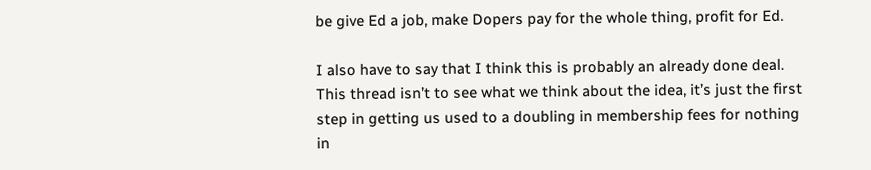be give Ed a job, make Dopers pay for the whole thing, profit for Ed.

I also have to say that I think this is probably an already done deal. This thread isn’t to see what we think about the idea, it’s just the first step in getting us used to a doubling in membership fees for nothing in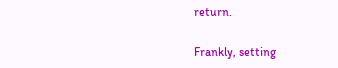return.

Frankly, setting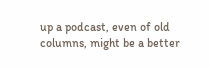up a podcast, even of old columns, might be a better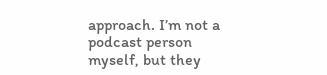approach. I’m not a podcast person myself, but they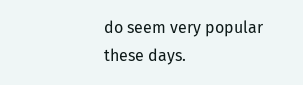do seem very popular these days.